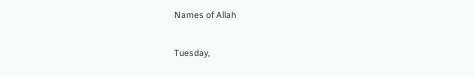Names of Allah

Tuesday,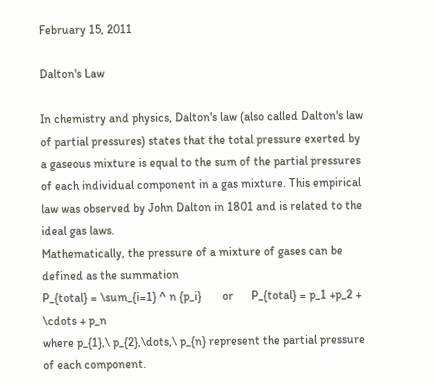February 15, 2011

Dalton's Law

In chemistry and physics, Dalton's law (also called Dalton's law of partial pressures) states that the total pressure exerted by a gaseous mixture is equal to the sum of the partial pressures of each individual component in a gas mixture. This empirical law was observed by John Dalton in 1801 and is related to the ideal gas laws.
Mathematically, the pressure of a mixture of gases can be defined as the summation
P_{total} = \sum_{i=1} ^ n {p_i}       or      P_{total} = p_1 +p_2 + \cdots + p_n
where p_{1},\ p_{2},\dots,\ p_{n} represent the partial pressure of each component.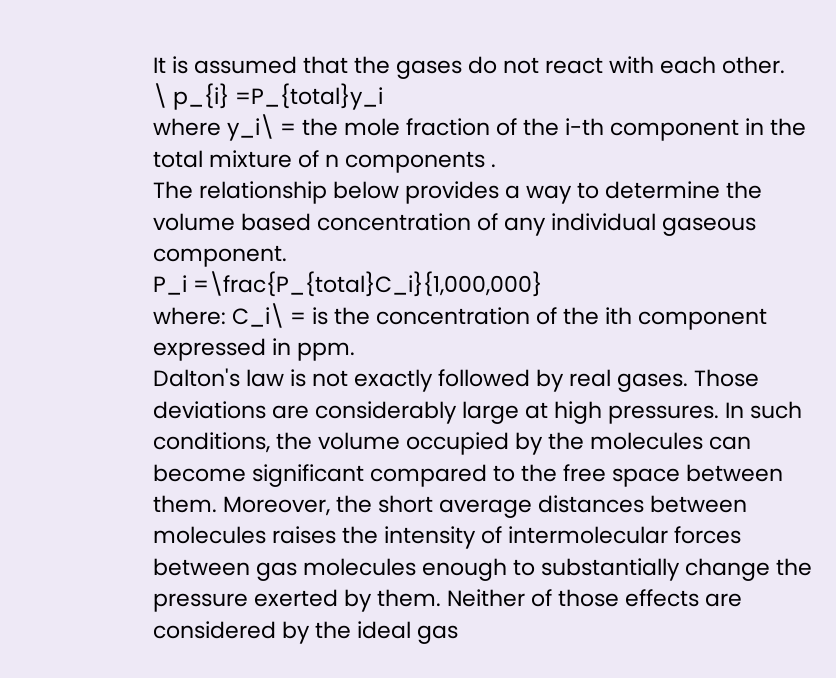It is assumed that the gases do not react with each other.
\ p_{i} =P_{total}y_i
where y_i\ = the mole fraction of the i-th component in the total mixture of n components .
The relationship below provides a way to determine the volume based concentration of any individual gaseous component.
P_i =\frac{P_{total}C_i}{1,000,000}
where: C_i\ = is the concentration of the ith component expressed in ppm.
Dalton's law is not exactly followed by real gases. Those deviations are considerably large at high pressures. In such conditions, the volume occupied by the molecules can become significant compared to the free space between them. Moreover, the short average distances between molecules raises the intensity of intermolecular forces between gas molecules enough to substantially change the pressure exerted by them. Neither of those effects are considered by the ideal gas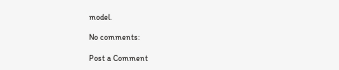model.

No comments:

Post a Comment